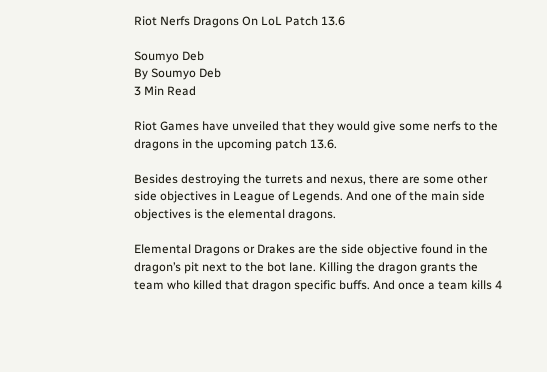Riot Nerfs Dragons On LoL Patch 13.6

Soumyo Deb
By Soumyo Deb
3 Min Read

Riot Games have unveiled that they would give some nerfs to the dragons in the upcoming patch 13.6.

Besides destroying the turrets and nexus, there are some other side objectives in League of Legends. And one of the main side objectives is the elemental dragons.

Elemental Dragons or Drakes are the side objective found in the dragon’s pit next to the bot lane. Killing the dragon grants the team who killed that dragon specific buffs. And once a team kills 4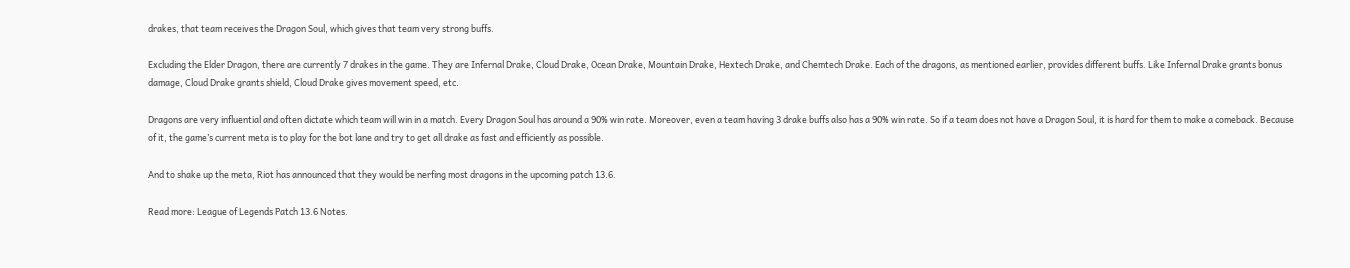drakes, that team receives the Dragon Soul, which gives that team very strong buffs.

Excluding the Elder Dragon, there are currently 7 drakes in the game. They are Infernal Drake, Cloud Drake, Ocean Drake, Mountain Drake, Hextech Drake, and Chemtech Drake. Each of the dragons, as mentioned earlier, provides different buffs. Like Infernal Drake grants bonus damage, Cloud Drake grants shield, Cloud Drake gives movement speed, etc.

Dragons are very influential and often dictate which team will win in a match. Every Dragon Soul has around a 90% win rate. Moreover, even a team having 3 drake buffs also has a 90% win rate. So if a team does not have a Dragon Soul, it is hard for them to make a comeback. Because of it, the game’s current meta is to play for the bot lane and try to get all drake as fast and efficiently as possible.

And to shake up the meta, Riot has announced that they would be nerfing most dragons in the upcoming patch 13.6.

Read more: League of Legends Patch 13.6 Notes.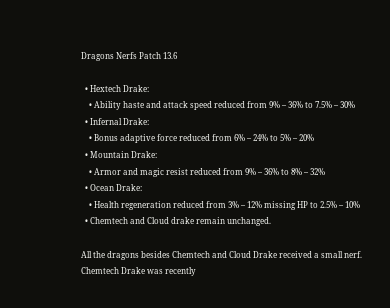Dragons Nerfs Patch 13.6

  • Hextech Drake:
    • Ability haste and attack speed reduced from 9% – 36% to 7.5% – 30%
  • Infernal Drake:
    • Bonus adaptive force reduced from 6% – 24% to 5% – 20%
  • Mountain Drake:
    • Armor and magic resist reduced from 9% – 36% to 8% – 32%
  • Ocean Drake:
    • Health regeneration reduced from 3% – 12% missing HP to 2.5% – 10%
  • Chemtech and Cloud drake remain unchanged.

All the dragons besides Chemtech and Cloud Drake received a small nerf. Chemtech Drake was recently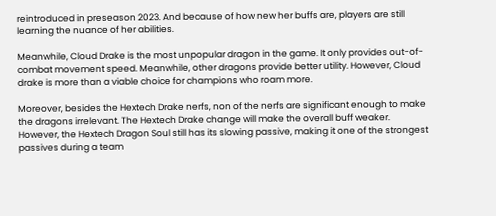reintroduced in preseason 2023. And because of how new her buffs are, players are still learning the nuance of her abilities.

Meanwhile, Cloud Drake is the most unpopular dragon in the game. It only provides out-of-combat movement speed. Meanwhile, other dragons provide better utility. However, Cloud drake is more than a viable choice for champions who roam more.

Moreover, besides the Hextech Drake nerfs, non of the nerfs are significant enough to make the dragons irrelevant. The Hextech Drake change will make the overall buff weaker. However, the Hextech Dragon Soul still has its slowing passive, making it one of the strongest passives during a team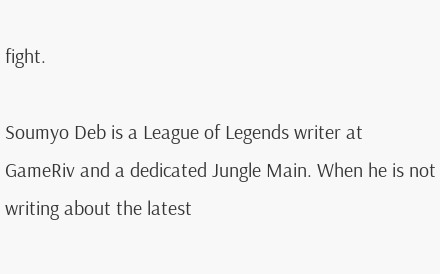fight.

Soumyo Deb is a League of Legends writer at GameRiv and a dedicated Jungle Main. When he is not writing about the latest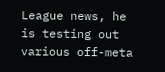League news, he is testing out various off-meta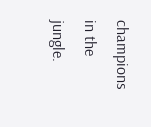champions in the jungle.